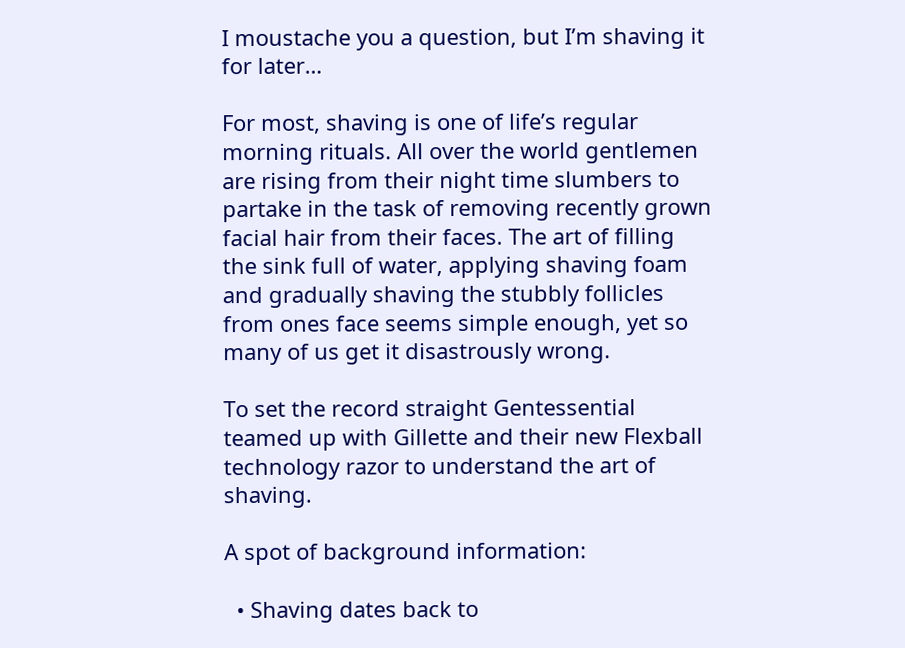I moustache you a question, but I’m shaving it for later…

For most, shaving is one of life’s regular morning rituals. All over the world gentlemen are rising from their night time slumbers to partake in the task of removing recently grown facial hair from their faces. The art of filling the sink full of water, applying shaving foam and gradually shaving the stubbly follicles from ones face seems simple enough, yet so many of us get it disastrously wrong.

To set the record straight Gentessential teamed up with Gillette and their new Flexball technology razor to understand the art of shaving.

A spot of background information:

  • Shaving dates back to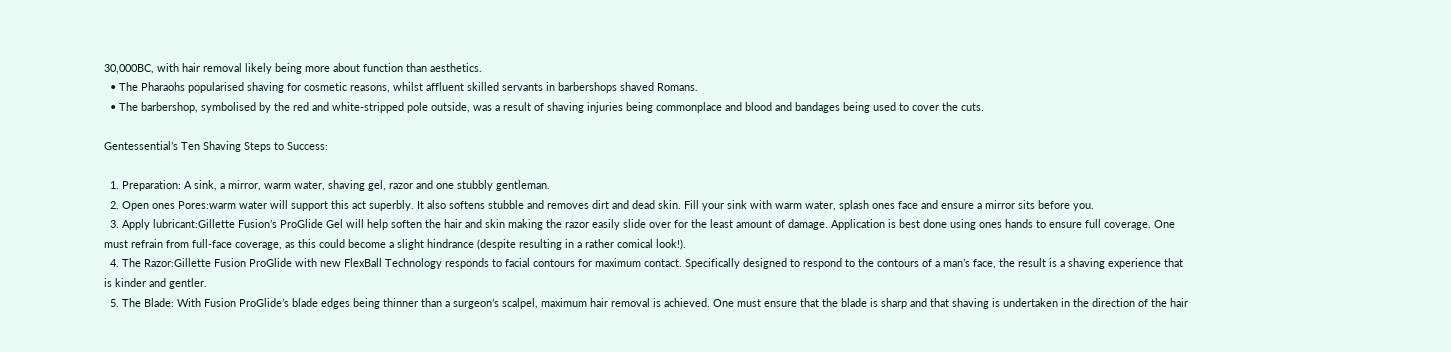30,000BC, with hair removal likely being more about function than aesthetics.
  • The Pharaohs popularised shaving for cosmetic reasons, whilst affluent skilled servants in barbershops shaved Romans.
  • The barbershop, symbolised by the red and white-stripped pole outside, was a result of shaving injuries being commonplace and blood and bandages being used to cover the cuts.

Gentessential’s Ten Shaving Steps to Success:

  1. Preparation: A sink, a mirror, warm water, shaving gel, razor and one stubbly gentleman.
  2. Open ones Pores:warm water will support this act superbly. It also softens stubble and removes dirt and dead skin. Fill your sink with warm water, splash ones face and ensure a mirror sits before you.
  3. Apply lubricant:Gillette Fusion’s ProGlide Gel will help soften the hair and skin making the razor easily slide over for the least amount of damage. Application is best done using ones hands to ensure full coverage. One must refrain from full-face coverage, as this could become a slight hindrance (despite resulting in a rather comical look!).
  4. The Razor:Gillette Fusion ProGlide with new FlexBall Technology responds to facial contours for maximum contact. Specifically designed to respond to the contours of a man’s face, the result is a shaving experience that is kinder and gentler.
  5. The Blade: With Fusion ProGlide’s blade edges being thinner than a surgeon’s scalpel, maximum hair removal is achieved. One must ensure that the blade is sharp and that shaving is undertaken in the direction of the hair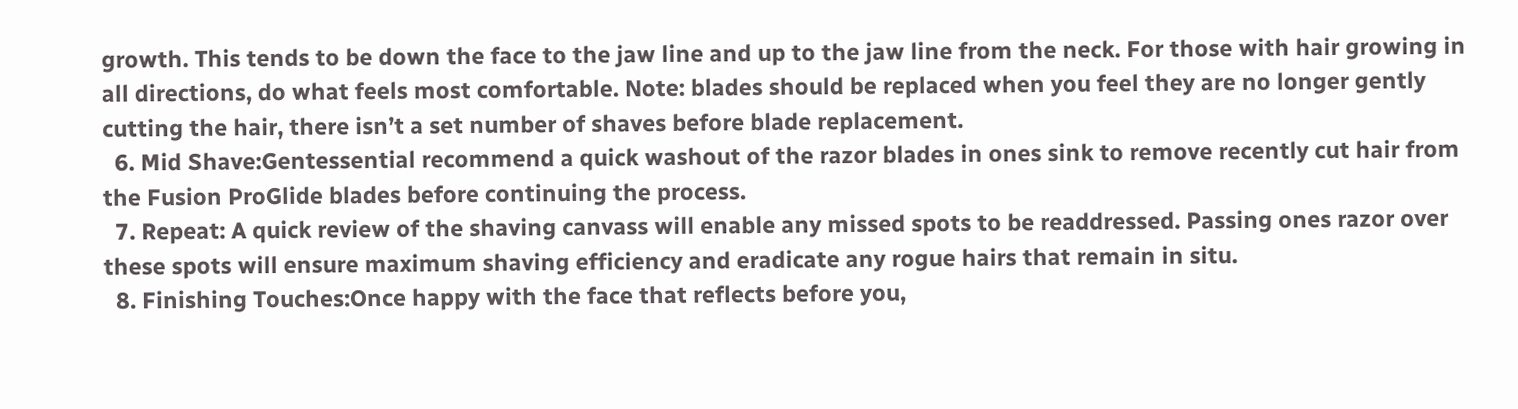growth. This tends to be down the face to the jaw line and up to the jaw line from the neck. For those with hair growing in all directions, do what feels most comfortable. Note: blades should be replaced when you feel they are no longer gently cutting the hair, there isn’t a set number of shaves before blade replacement.
  6. Mid Shave:Gentessential recommend a quick washout of the razor blades in ones sink to remove recently cut hair from the Fusion ProGlide blades before continuing the process.
  7. Repeat: A quick review of the shaving canvass will enable any missed spots to be readdressed. Passing ones razor over these spots will ensure maximum shaving efficiency and eradicate any rogue hairs that remain in situ.
  8. Finishing Touches:Once happy with the face that reflects before you,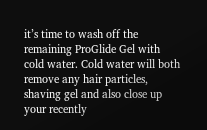it’s time to wash off the remaining ProGlide Gel with cold water. Cold water will both remove any hair particles, shaving gel and also close up your recently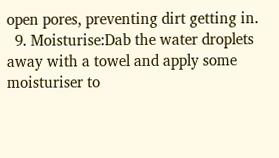open pores, preventing dirt getting in.
  9. Moisturise:Dab the water droplets away with a towel and apply some moisturiser to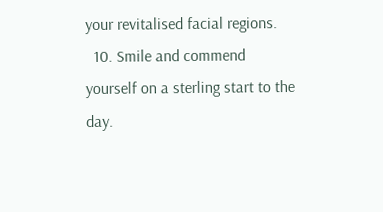your revitalised facial regions.
  10. Smile and commend yourself on a sterling start to the day.